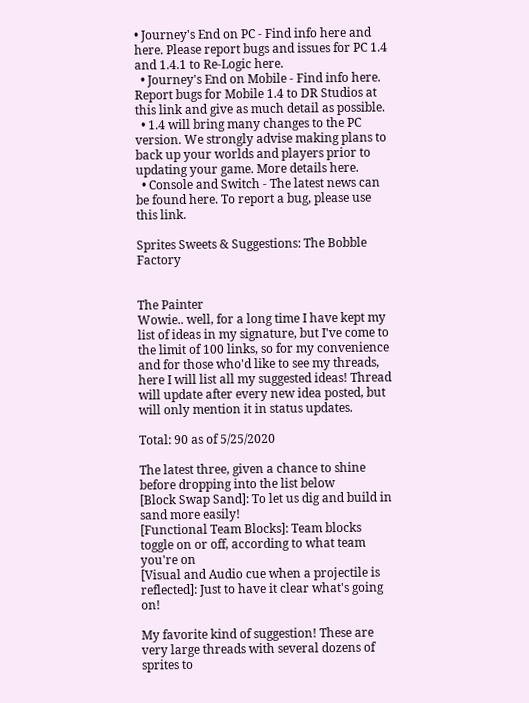• Journey's End on PC - Find info here and here. Please report bugs and issues for PC 1.4 and 1.4.1 to Re-Logic here.
  • Journey's End on Mobile - Find info here. Report bugs for Mobile 1.4 to DR Studios at this link and give as much detail as possible.
  • 1.4 will bring many changes to the PC version. We strongly advise making plans to back up your worlds and players prior to updating your game. More details here.
  • Console and Switch - The latest news can be found here. To report a bug, please use this link.

Sprites Sweets & Suggestions: The Bobble Factory


The Painter
Wowie.. well, for a long time I have kept my list of ideas in my signature, but I've come to the limit of 100 links, so for my convenience and for those who'd like to see my threads, here I will list all my suggested ideas! Thread will update after every new idea posted, but will only mention it in status updates.

Total: 90 as of 5/25/2020

The latest three, given a chance to shine before dropping into the list below
[Block Swap Sand]: To let us dig and build in sand more easily!
[Functional Team Blocks]: Team blocks toggle on or off, according to what team you're on
[Visual and Audio cue when a projectile is reflected]: Just to have it clear what's going on!

My favorite kind of suggestion! These are very large threads with several dozens of sprites to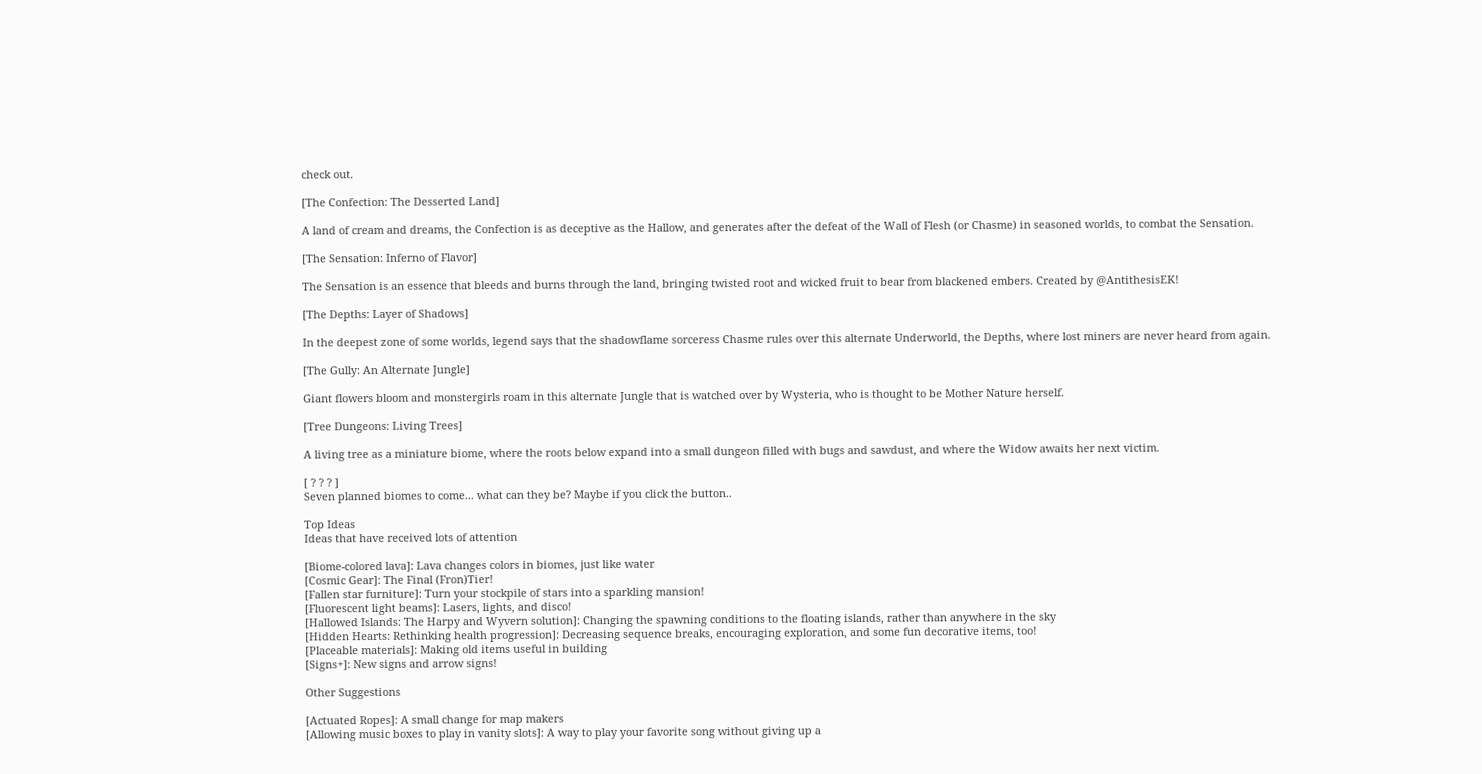check out.

[The Confection: The Desserted Land]

A land of cream and dreams, the Confection is as deceptive as the Hallow, and generates after the defeat of the Wall of Flesh (or Chasme) in seasoned worlds, to combat the Sensation.

[The Sensation: Inferno of Flavor]

The Sensation is an essence that bleeds and burns through the land, bringing twisted root and wicked fruit to bear from blackened embers. Created by @AntithesisEK!

[The Depths: Layer of Shadows]

In the deepest zone of some worlds, legend says that the shadowflame sorceress Chasme rules over this alternate Underworld, the Depths, where lost miners are never heard from again.

[The Gully: An Alternate Jungle]

Giant flowers bloom and monstergirls roam in this alternate Jungle that is watched over by Wysteria, who is thought to be Mother Nature herself.

[Tree Dungeons: Living Trees]

A living tree as a miniature biome, where the roots below expand into a small dungeon filled with bugs and sawdust, and where the Widow awaits her next victim.

[ ? ? ? ]
Seven planned biomes to come... what can they be? Maybe if you click the button..

Top Ideas
Ideas that have received lots of attention

[Biome-colored lava]: Lava changes colors in biomes, just like water
[Cosmic Gear]: The Final (Fron)Tier!
[Fallen star furniture]: Turn your stockpile of stars into a sparkling mansion!
[Fluorescent light beams]: Lasers, lights, and disco!
[Hallowed Islands: The Harpy and Wyvern solution]: Changing the spawning conditions to the floating islands, rather than anywhere in the sky
[Hidden Hearts: Rethinking health progression]: Decreasing sequence breaks, encouraging exploration, and some fun decorative items, too!
[Placeable materials]: Making old items useful in building
[Signs+]: New signs and arrow signs!

Other Suggestions

[Actuated Ropes]: A small change for map makers
[Allowing music boxes to play in vanity slots]: A way to play your favorite song without giving up a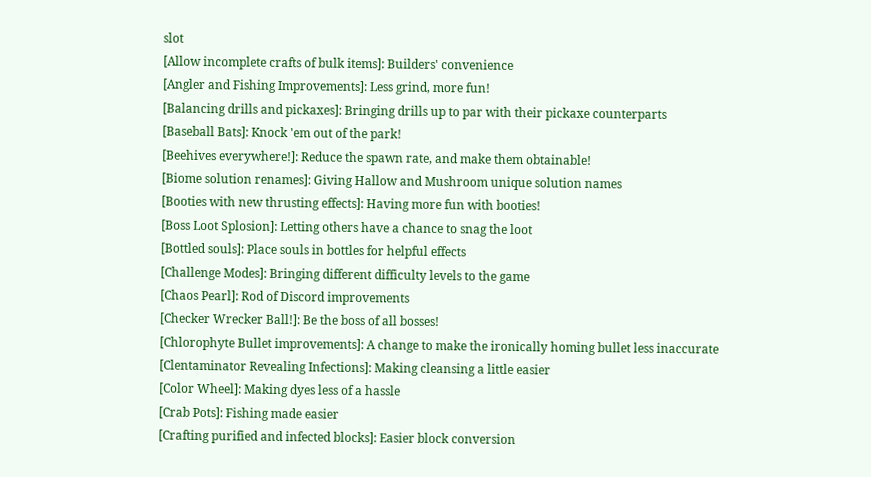slot
[Allow incomplete crafts of bulk items]: Builders' convenience
[Angler and Fishing Improvements]: Less grind, more fun!
[Balancing drills and pickaxes]: Bringing drills up to par with their pickaxe counterparts
[Baseball Bats]: Knock 'em out of the park!
[Beehives everywhere!]: Reduce the spawn rate, and make them obtainable!
[Biome solution renames]: Giving Hallow and Mushroom unique solution names
[Booties with new thrusting effects]: Having more fun with booties!
[Boss Loot Splosion]: Letting others have a chance to snag the loot
[Bottled souls]: Place souls in bottles for helpful effects
[Challenge Modes]: Bringing different difficulty levels to the game
[Chaos Pearl]: Rod of Discord improvements
[Checker Wrecker Ball!]: Be the boss of all bosses!
[Chlorophyte Bullet improvements]: A change to make the ironically homing bullet less inaccurate
[Clentaminator Revealing Infections]: Making cleansing a little easier
[Color Wheel]: Making dyes less of a hassle
[Crab Pots]: Fishing made easier
[Crafting purified and infected blocks]: Easier block conversion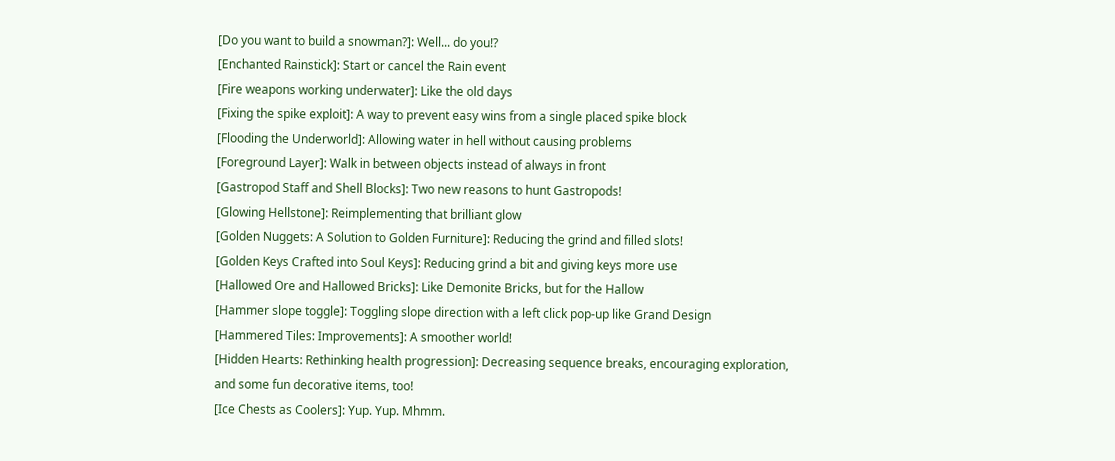[Do you want to build a snowman?]: Well... do you!?
[Enchanted Rainstick]: Start or cancel the Rain event
[Fire weapons working underwater]: Like the old days
[Fixing the spike exploit]: A way to prevent easy wins from a single placed spike block
[Flooding the Underworld]: Allowing water in hell without causing problems
[Foreground Layer]: Walk in between objects instead of always in front
[Gastropod Staff and Shell Blocks]: Two new reasons to hunt Gastropods!
[Glowing Hellstone]: Reimplementing that brilliant glow
[Golden Nuggets: A Solution to Golden Furniture]: Reducing the grind and filled slots!
[Golden Keys Crafted into Soul Keys]: Reducing grind a bit and giving keys more use
[Hallowed Ore and Hallowed Bricks]: Like Demonite Bricks, but for the Hallow
[Hammer slope toggle]: Toggling slope direction with a left click pop-up like Grand Design
[Hammered Tiles: Improvements]: A smoother world!
[Hidden Hearts: Rethinking health progression]: Decreasing sequence breaks, encouraging exploration, and some fun decorative items, too!
[Ice Chests as Coolers]: Yup. Yup. Mhmm.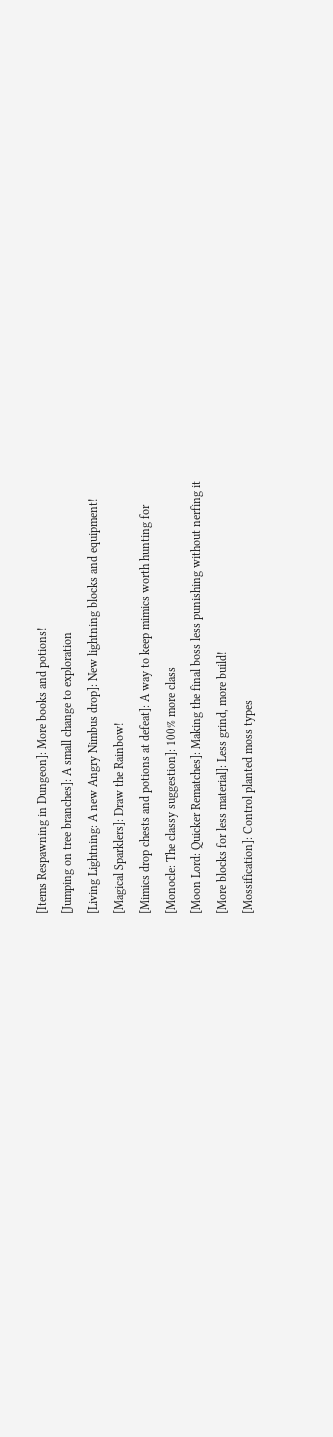[Items Respawning in Dungeon]: More books and potions!
[Jumping on tree branches]: A small change to exploration
[Living Lightning: A new Angry Nimbus drop]: New lightning blocks and equipment!
[Magical Sparklers]: Draw the Rainbow!
[Mimics drop chests and potions at defeat]: A way to keep mimics worth hunting for
[Monocle: The classy suggestion]: 100% more class
[Moon Lord: Quicker Rematches]: Making the final boss less punishing without nerfing it
[More blocks for less material]: Less grind, more build!
[Mossification]: Control planted moss types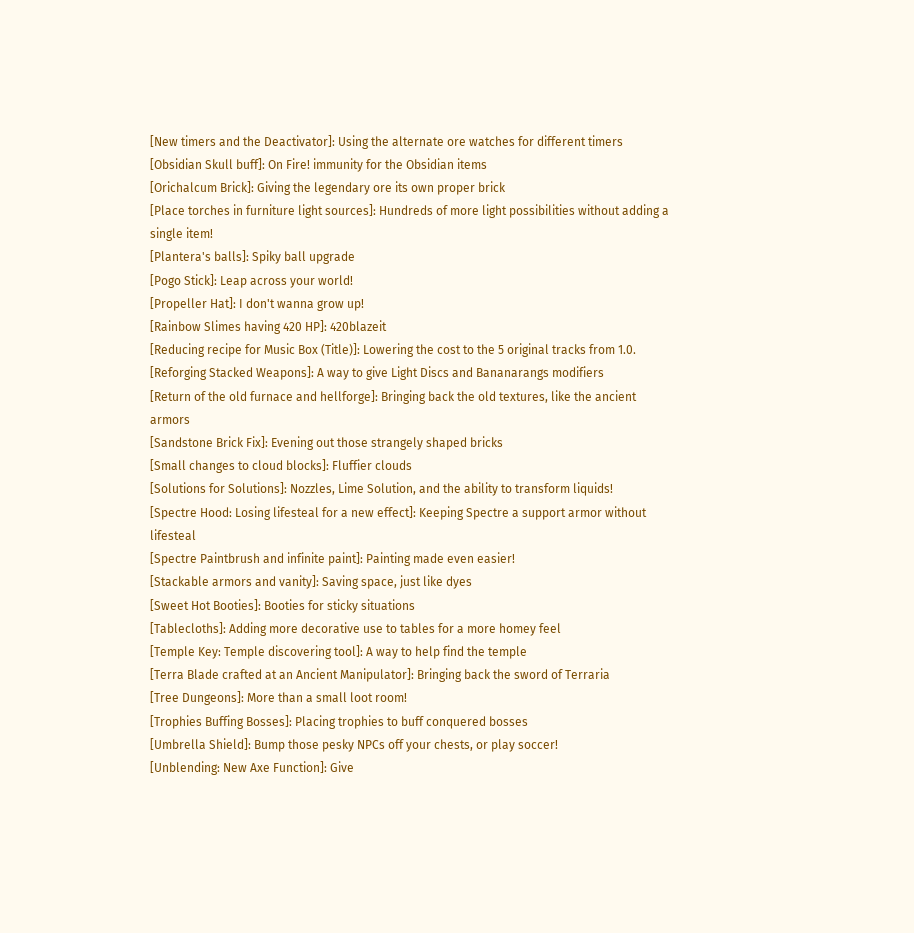[New timers and the Deactivator]: Using the alternate ore watches for different timers
[Obsidian Skull buff]: On Fire! immunity for the Obsidian items
[Orichalcum Brick]: Giving the legendary ore its own proper brick
[Place torches in furniture light sources]: Hundreds of more light possibilities without adding a single item!
[Plantera's balls]: Spiky ball upgrade
[Pogo Stick]: Leap across your world!
[Propeller Hat]: I don't wanna grow up!
[Rainbow Slimes having 420 HP]: 420blazeit
[Reducing recipe for Music Box (Title)]: Lowering the cost to the 5 original tracks from 1.0.
[Reforging Stacked Weapons]: A way to give Light Discs and Bananarangs modifiers
[Return of the old furnace and hellforge]: Bringing back the old textures, like the ancient armors
[Sandstone Brick Fix]: Evening out those strangely shaped bricks
[Small changes to cloud blocks]: Fluffier clouds
[Solutions for Solutions]: Nozzles, Lime Solution, and the ability to transform liquids!
[Spectre Hood: Losing lifesteal for a new effect]: Keeping Spectre a support armor without lifesteal
[Spectre Paintbrush and infinite paint]: Painting made even easier!
[Stackable armors and vanity]: Saving space, just like dyes
[Sweet Hot Booties]: Booties for sticky situations
[Tablecloths]: Adding more decorative use to tables for a more homey feel
[Temple Key: Temple discovering tool]: A way to help find the temple
[Terra Blade crafted at an Ancient Manipulator]: Bringing back the sword of Terraria
[Tree Dungeons]: More than a small loot room!
[Trophies Buffing Bosses]: Placing trophies to buff conquered bosses
[Umbrella Shield]: Bump those pesky NPCs off your chests, or play soccer!
[Unblending: New Axe Function]: Give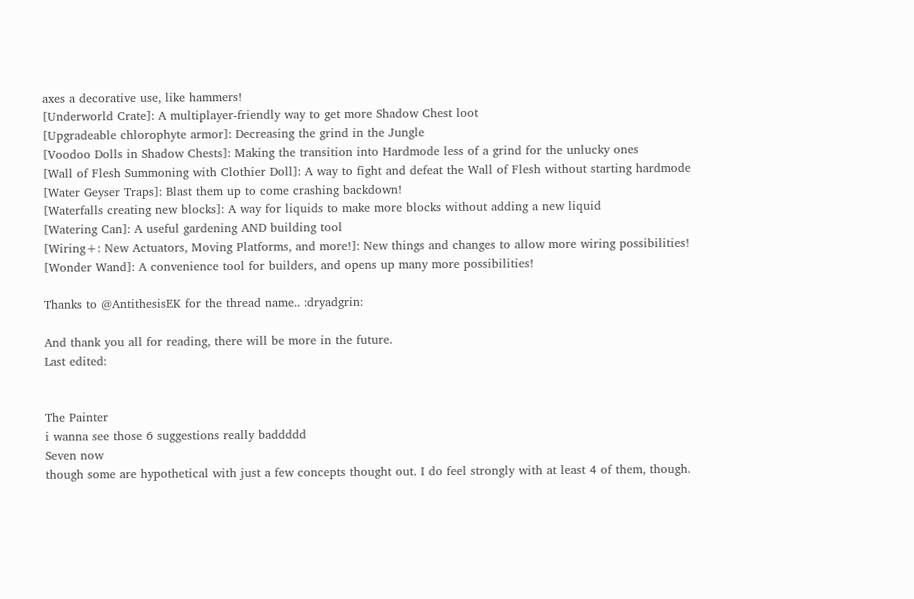axes a decorative use, like hammers!
[Underworld Crate]: A multiplayer-friendly way to get more Shadow Chest loot
[Upgradeable chlorophyte armor]: Decreasing the grind in the Jungle
[Voodoo Dolls in Shadow Chests]: Making the transition into Hardmode less of a grind for the unlucky ones
[Wall of Flesh Summoning with Clothier Doll]: A way to fight and defeat the Wall of Flesh without starting hardmode
[Water Geyser Traps]: Blast them up to come crashing backdown!
[Waterfalls creating new blocks]: A way for liquids to make more blocks without adding a new liquid
[Watering Can]: A useful gardening AND building tool
[Wiring+: New Actuators, Moving Platforms, and more!]: New things and changes to allow more wiring possibilities!
[Wonder Wand]: A convenience tool for builders, and opens up many more possibilities!

Thanks to @AntithesisEK for the thread name.. :dryadgrin:

And thank you all for reading, there will be more in the future.
Last edited:


The Painter
i wanna see those 6 suggestions really baddddd
Seven now
though some are hypothetical with just a few concepts thought out. I do feel strongly with at least 4 of them, though.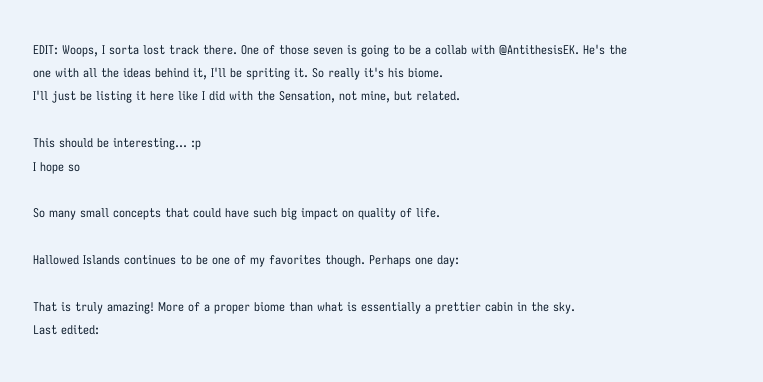EDIT: Woops, I sorta lost track there. One of those seven is going to be a collab with @AntithesisEK. He's the one with all the ideas behind it, I'll be spriting it. So really it's his biome.
I'll just be listing it here like I did with the Sensation, not mine, but related.

This should be interesting... :p
I hope so

So many small concepts that could have such big impact on quality of life.

Hallowed Islands continues to be one of my favorites though. Perhaps one day:

That is truly amazing! More of a proper biome than what is essentially a prettier cabin in the sky.
Last edited: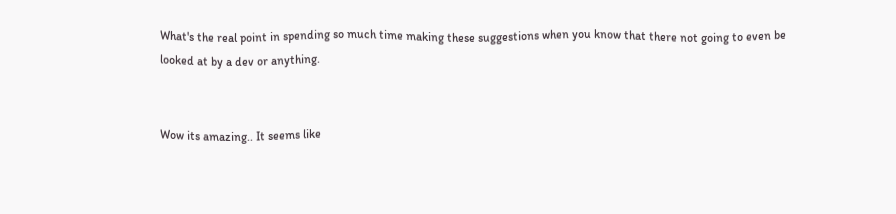What's the real point in spending so much time making these suggestions when you know that there not going to even be looked at by a dev or anything.


Wow its amazing.. It seems like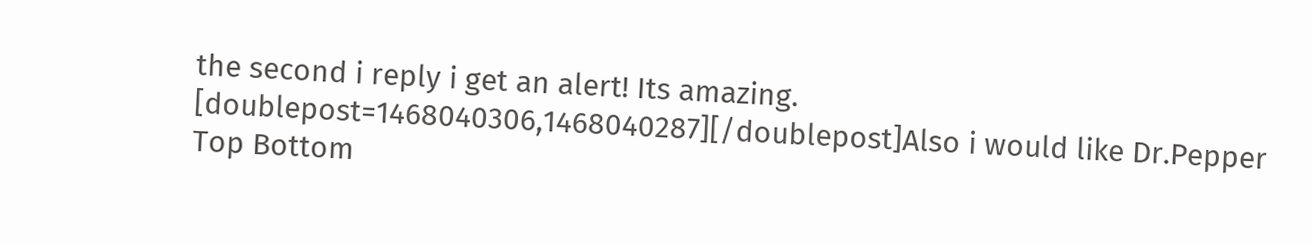the second i reply i get an alert! Its amazing.
[doublepost=1468040306,1468040287][/doublepost]Also i would like Dr.Pepper
Top Bottom